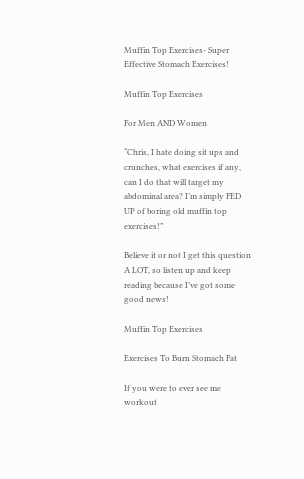Muffin Top Exercises- Super Effective Stomach Exercises!

Muffin Top Exercises

For Men AND Women

“Chris, I hate doing sit ups and crunches, what exercises if any, can I do that will target my abdominal area? I’m simply FED UP of boring old muffin top exercises!”

Believe it or not I get this question A LOT, so listen up and keep reading because I’ve got some good news!

Muffin Top Exercises

Exercises To Burn Stomach Fat

If you were to ever see me workout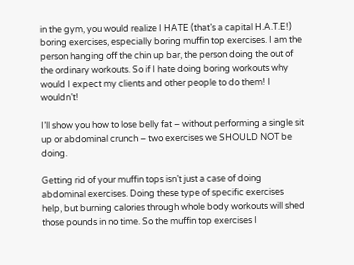in the gym, you would realize I HATE (that’s a capital H.A.T.E!) boring exercises, especially boring muffin top exercises. I am the person hanging off the chin up bar, the person doing the out of the ordinary workouts. So if I hate doing boring workouts why would I expect my clients and other people to do them! I wouldn’t!

I’ll show you how to lose belly fat – without performing a single sit up or abdominal crunch – two exercises we SHOULD NOT be doing.

Getting rid of your muffin tops isn’t just a case of doing abdominal exercises. Doing these type of specific exercises help, but burning calories through whole body workouts will shed those pounds in no time. So the muffin top exercises I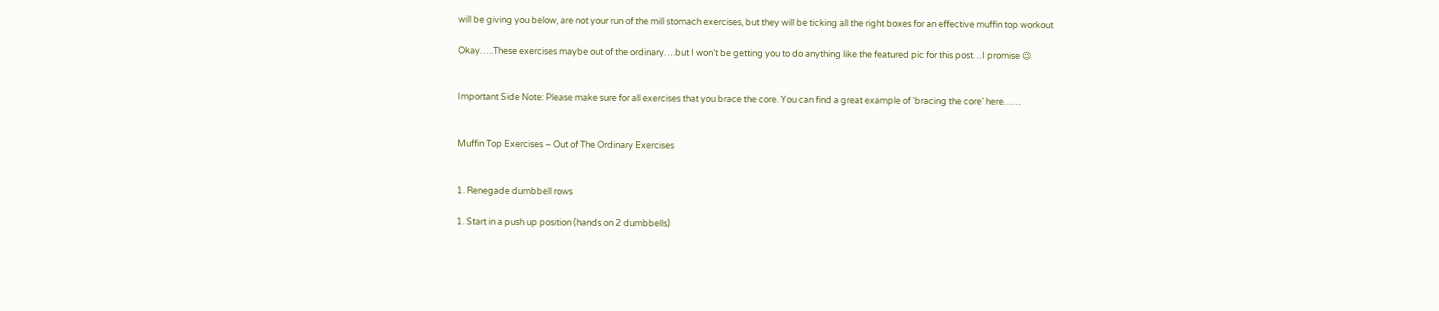will be giving you below, are not your run of the mill stomach exercises, but they will be ticking all the right boxes for an effective muffin top workout

Okay…..These exercises maybe out of the ordinary….but I won’t be getting you to do anything like the featured pic for this post…I promise 😉


Important Side Note: Please make sure for all exercises that you brace the core. You can find a great example of ‘bracing the core’ here……


Muffin Top Exercises – Out of The Ordinary Exercises


1. Renegade dumbbell rows

1. Start in a push up position (hands on 2 dumbbells)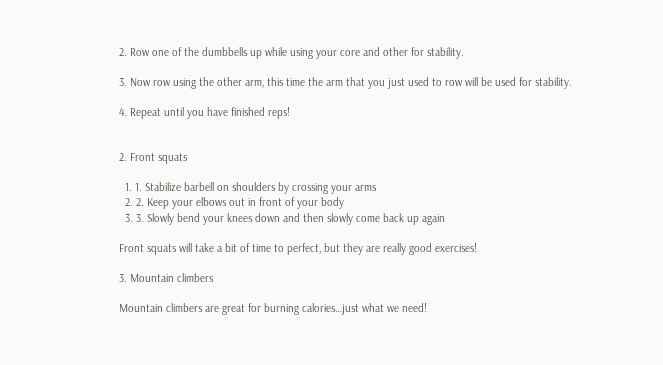2. Row one of the dumbbells up while using your core and other for stability.

3. Now row using the other arm, this time the arm that you just used to row will be used for stability.

4. Repeat until you have finished reps!


2. Front squats

  1. 1. Stabilize barbell on shoulders by crossing your arms
  2. 2. Keep your elbows out in front of your body
  3. 3. Slowly bend your knees down and then slowly come back up again

Front squats will take a bit of time to perfect, but they are really good exercises!

3. Mountain climbers

Mountain climbers are great for burning calories…just what we need!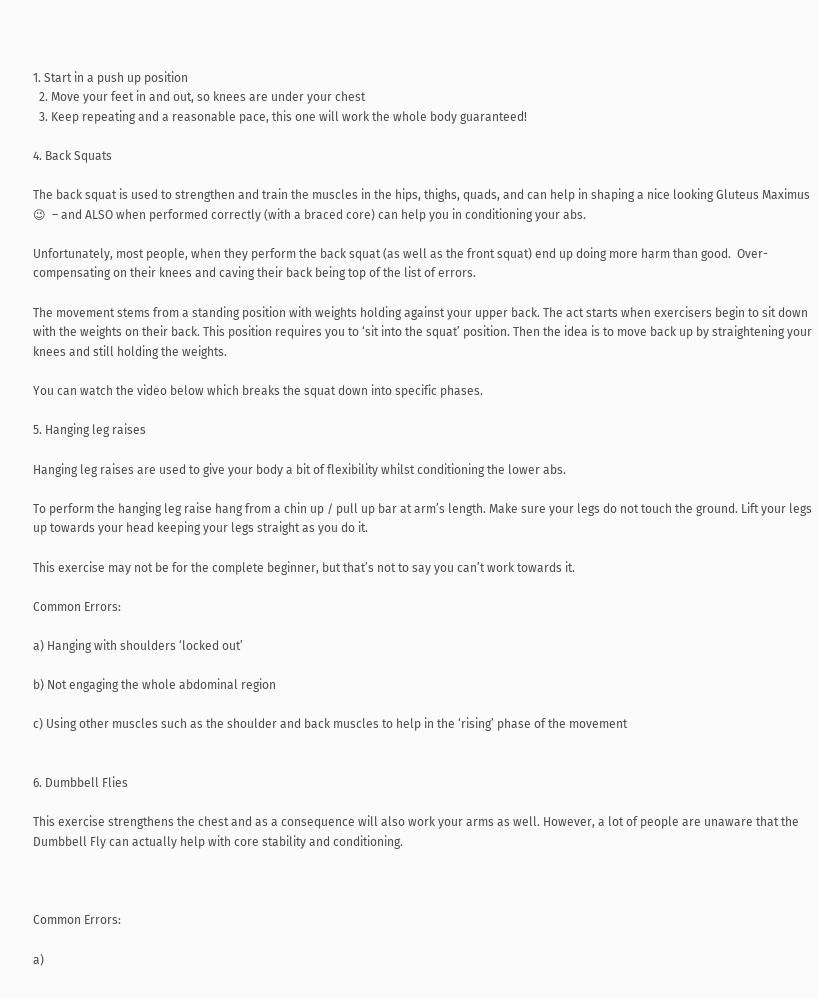1. Start in a push up position
  2. Move your feet in and out, so knees are under your chest
  3. Keep repeating and a reasonable pace, this one will work the whole body guaranteed!

4. Back Squats

The back squat is used to strengthen and train the muscles in the hips, thighs, quads, and can help in shaping a nice looking Gluteus Maximus 😉  – and ALSO when performed correctly (with a braced core) can help you in conditioning your abs.

Unfortunately, most people, when they perform the back squat (as well as the front squat) end up doing more harm than good.  Over-compensating on their knees and caving their back being top of the list of errors.

The movement stems from a standing position with weights holding against your upper back. The act starts when exercisers begin to sit down with the weights on their back. This position requires you to ‘sit into the squat’ position. Then the idea is to move back up by straightening your knees and still holding the weights.

You can watch the video below which breaks the squat down into specific phases.

5. Hanging leg raises

Hanging leg raises are used to give your body a bit of flexibility whilst conditioning the lower abs.

To perform the hanging leg raise hang from a chin up / pull up bar at arm’s length. Make sure your legs do not touch the ground. Lift your legs up towards your head keeping your legs straight as you do it.

This exercise may not be for the complete beginner, but that’s not to say you can’t work towards it.

Common Errors:

a) Hanging with shoulders ‘locked out’

b) Not engaging the whole abdominal region

c) Using other muscles such as the shoulder and back muscles to help in the ‘rising’ phase of the movement


6. Dumbbell Flies

This exercise strengthens the chest and as a consequence will also work your arms as well. However, a lot of people are unaware that the Dumbbell Fly can actually help with core stability and conditioning.



Common Errors:

a)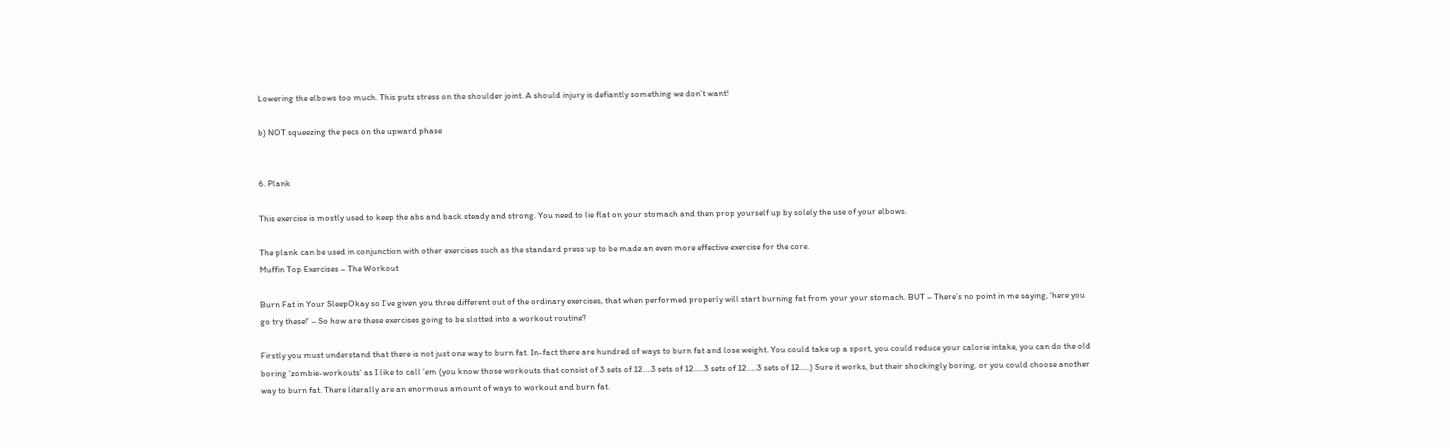Lowering the elbows too much. This puts stress on the shoulder joint. A should injury is defiantly something we don’t want!

b) NOT squeezing the pecs on the upward phase


6. Plank

This exercise is mostly used to keep the abs and back steady and strong. You need to lie flat on your stomach and then prop yourself up by solely the use of your elbows.

The plank can be used in conjunction with other exercises such as the standard press up to be made an even more effective exercise for the core.
Muffin Top Exercises – The Workout

Burn Fat in Your SleepOkay so I’ve given you three different out of the ordinary exercises, that when performed properly will start burning fat from your your stomach. BUT – There’s no point in me saying, ‘here you go try these!’ – So how are these exercises going to be slotted into a workout routine?

Firstly you must understand that there is not just one way to burn fat. In-fact there are hundred of ways to burn fat and lose weight. You could take up a sport, you could reduce your calorie intake, you can do the old boring ‘zombie-workouts‘ as I like to call ’em (you know those workouts that consist of 3 sets of 12….3 sets of 12…..3 sets of 12…..3 sets of 12…..) Sure it works, but their shockingly boring, or you could choose another way to burn fat. There literally are an enormous amount of ways to workout and burn fat.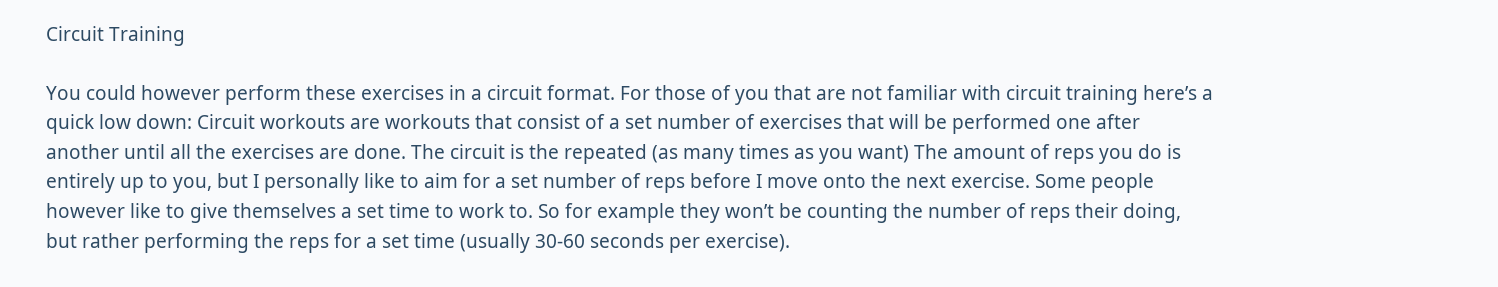Circuit Training

You could however perform these exercises in a circuit format. For those of you that are not familiar with circuit training here’s a quick low down: Circuit workouts are workouts that consist of a set number of exercises that will be performed one after another until all the exercises are done. The circuit is the repeated (as many times as you want) The amount of reps you do is entirely up to you, but I personally like to aim for a set number of reps before I move onto the next exercise. Some people however like to give themselves a set time to work to. So for example they won’t be counting the number of reps their doing, but rather performing the reps for a set time (usually 30-60 seconds per exercise).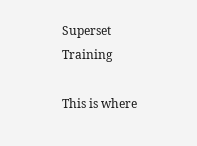Superset Training

This is where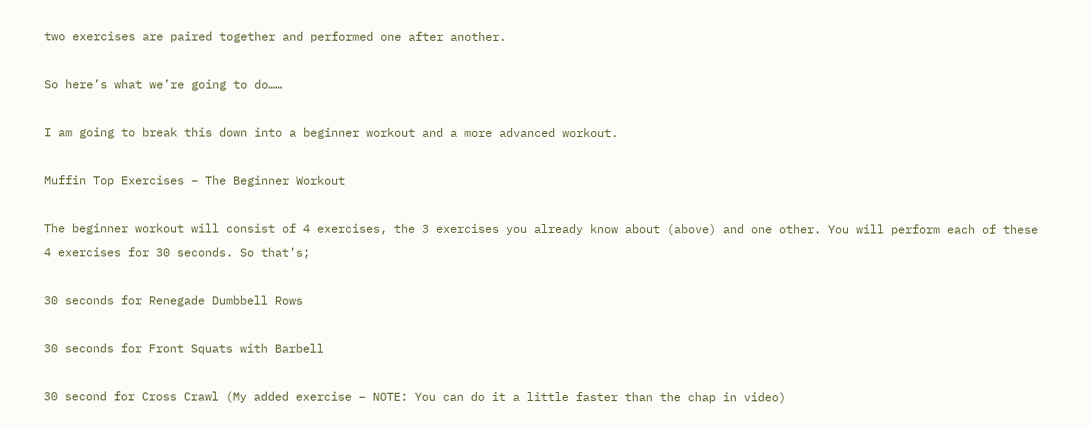two exercises are paired together and performed one after another.

So here’s what we’re going to do……

I am going to break this down into a beginner workout and a more advanced workout.

Muffin Top Exercises – The Beginner Workout

The beginner workout will consist of 4 exercises, the 3 exercises you already know about (above) and one other. You will perform each of these 4 exercises for 30 seconds. So that’s;

30 seconds for Renegade Dumbbell Rows

30 seconds for Front Squats with Barbell

30 second for Cross Crawl (My added exercise – NOTE: You can do it a little faster than the chap in video)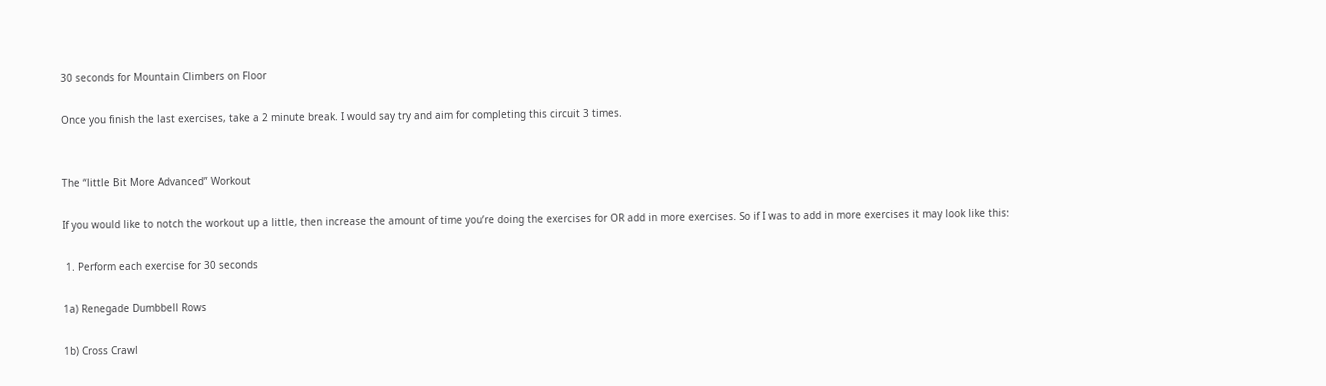30 seconds for Mountain Climbers on Floor

Once you finish the last exercises, take a 2 minute break. I would say try and aim for completing this circuit 3 times.


The “little Bit More Advanced” Workout

If you would like to notch the workout up a little, then increase the amount of time you’re doing the exercises for OR add in more exercises. So if I was to add in more exercises it may look like this:

 1. Perform each exercise for 30 seconds

1a) Renegade Dumbbell Rows

1b) Cross Crawl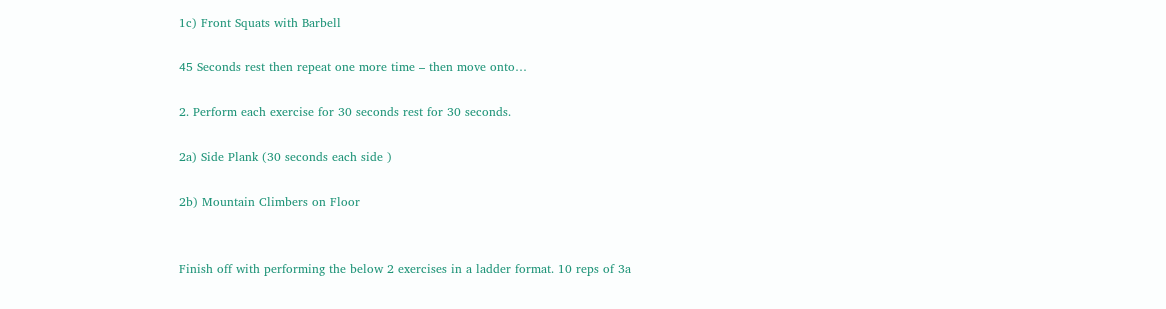1c) Front Squats with Barbell

45 Seconds rest then repeat one more time – then move onto…

2. Perform each exercise for 30 seconds rest for 30 seconds.

2a) Side Plank (30 seconds each side )

2b) Mountain Climbers on Floor


Finish off with performing the below 2 exercises in a ladder format. 10 reps of 3a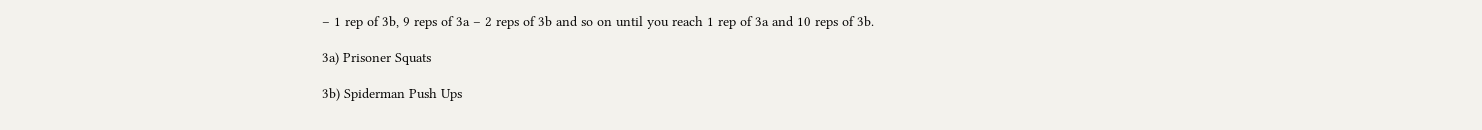– 1 rep of 3b, 9 reps of 3a – 2 reps of 3b and so on until you reach 1 rep of 3a and 10 reps of 3b.

3a) Prisoner Squats

3b) Spiderman Push Ups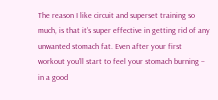The reason I like circuit and superset training so much, is that it’s super effective in getting rid of any unwanted stomach fat. Even after your first workout you’ll start to feel your stomach burning – in a good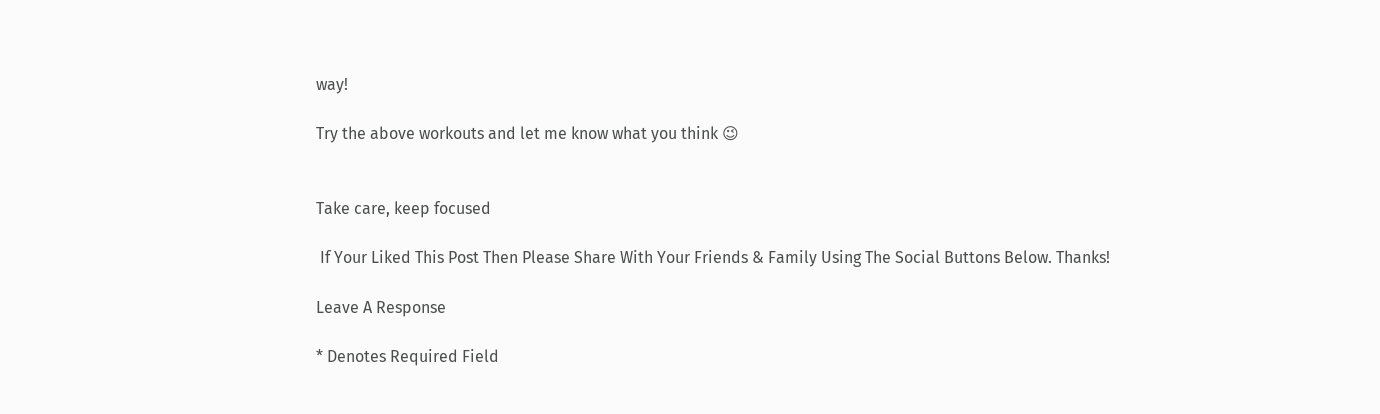way!

Try the above workouts and let me know what you think 😉


Take care, keep focused

 If Your Liked This Post Then Please Share With Your Friends & Family Using The Social Buttons Below. Thanks!

Leave A Response

* Denotes Required Field